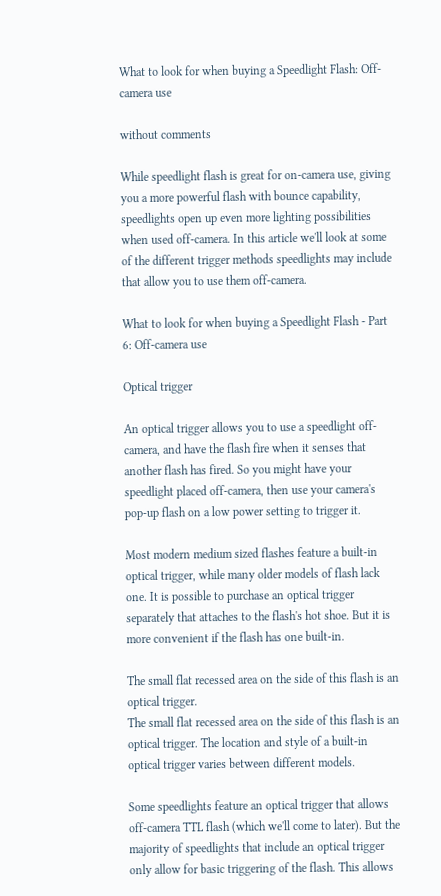What to look for when buying a Speedlight Flash: Off-camera use

without comments

While speedlight flash is great for on-camera use, giving you a more powerful flash with bounce capability, speedlights open up even more lighting possibilities when used off-camera. In this article we'll look at some of the different trigger methods speedlights may include that allow you to use them off-camera.

What to look for when buying a Speedlight Flash - Part 6: Off-camera use

Optical trigger

An optical trigger allows you to use a speedlight off-camera, and have the flash fire when it senses that another flash has fired. So you might have your speedlight placed off-camera, then use your camera's pop-up flash on a low power setting to trigger it.

Most modern medium sized flashes feature a built-in optical trigger, while many older models of flash lack one. It is possible to purchase an optical trigger separately that attaches to the flash's hot shoe. But it is more convenient if the flash has one built-in.

The small flat recessed area on the side of this flash is an optical trigger.
The small flat recessed area on the side of this flash is an optical trigger. The location and style of a built-in optical trigger varies between different models.

Some speedlights feature an optical trigger that allows off-camera TTL flash (which we'll come to later). But the majority of speedlights that include an optical trigger only allow for basic triggering of the flash. This allows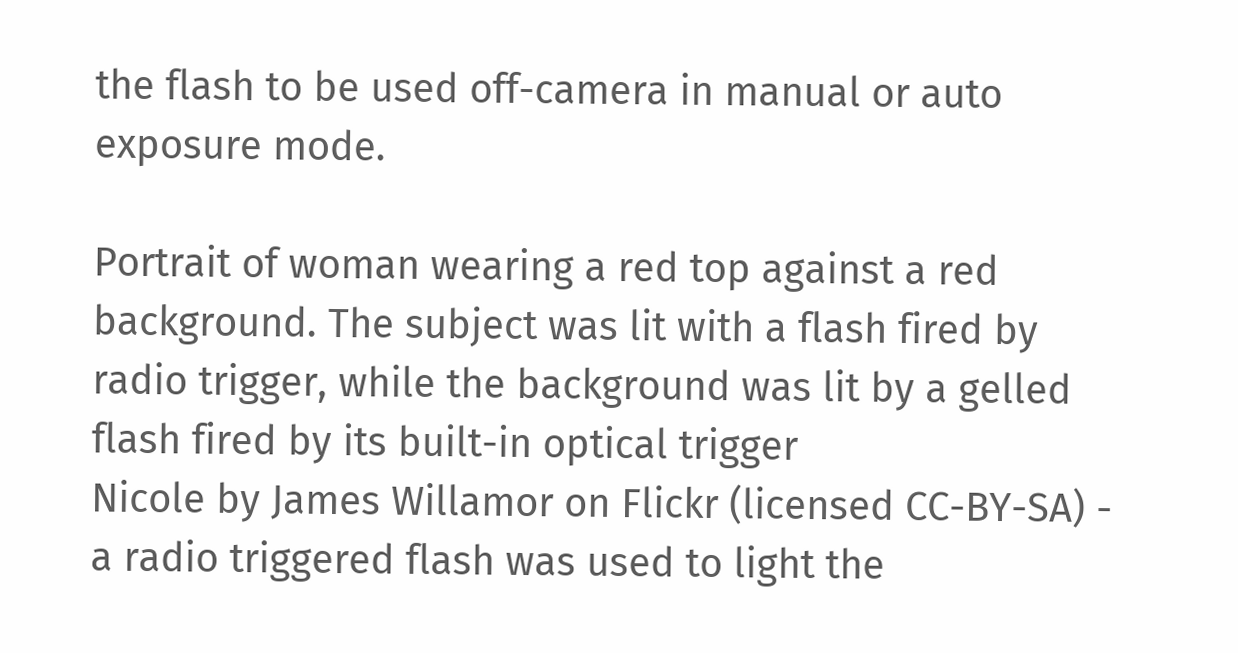the flash to be used off-camera in manual or auto exposure mode.

Portrait of woman wearing a red top against a red background. The subject was lit with a flash fired by radio trigger, while the background was lit by a gelled flash fired by its built-in optical trigger
Nicole by James Willamor on Flickr (licensed CC-BY-SA) - a radio triggered flash was used to light the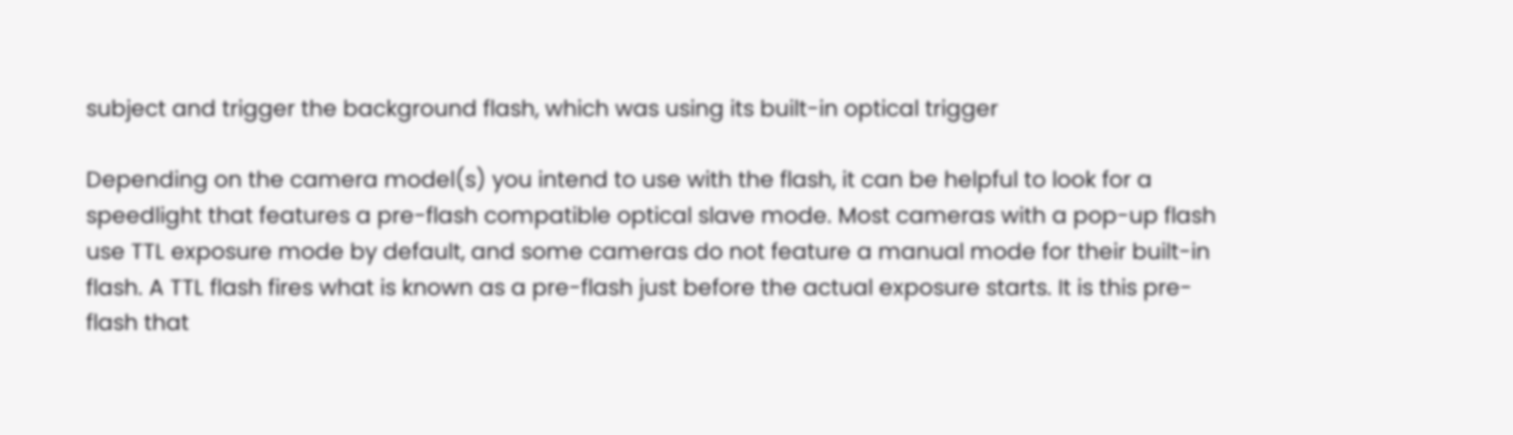subject and trigger the background flash, which was using its built-in optical trigger

Depending on the camera model(s) you intend to use with the flash, it can be helpful to look for a speedlight that features a pre-flash compatible optical slave mode. Most cameras with a pop-up flash use TTL exposure mode by default, and some cameras do not feature a manual mode for their built-in flash. A TTL flash fires what is known as a pre-flash just before the actual exposure starts. It is this pre-flash that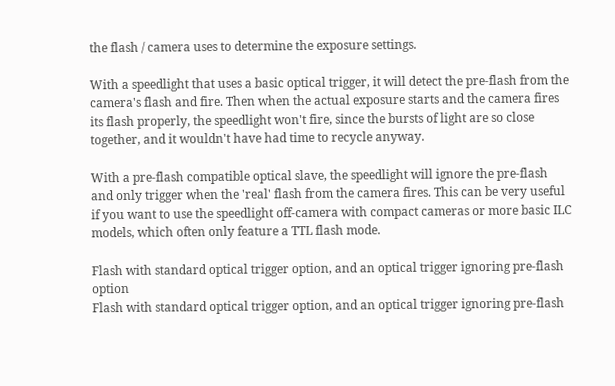the flash / camera uses to determine the exposure settings.

With a speedlight that uses a basic optical trigger, it will detect the pre-flash from the camera's flash and fire. Then when the actual exposure starts and the camera fires its flash properly, the speedlight won't fire, since the bursts of light are so close together, and it wouldn't have had time to recycle anyway.

With a pre-flash compatible optical slave, the speedlight will ignore the pre-flash and only trigger when the 'real' flash from the camera fires. This can be very useful if you want to use the speedlight off-camera with compact cameras or more basic ILC models, which often only feature a TTL flash mode.

Flash with standard optical trigger option, and an optical trigger ignoring pre-flash option
Flash with standard optical trigger option, and an optical trigger ignoring pre-flash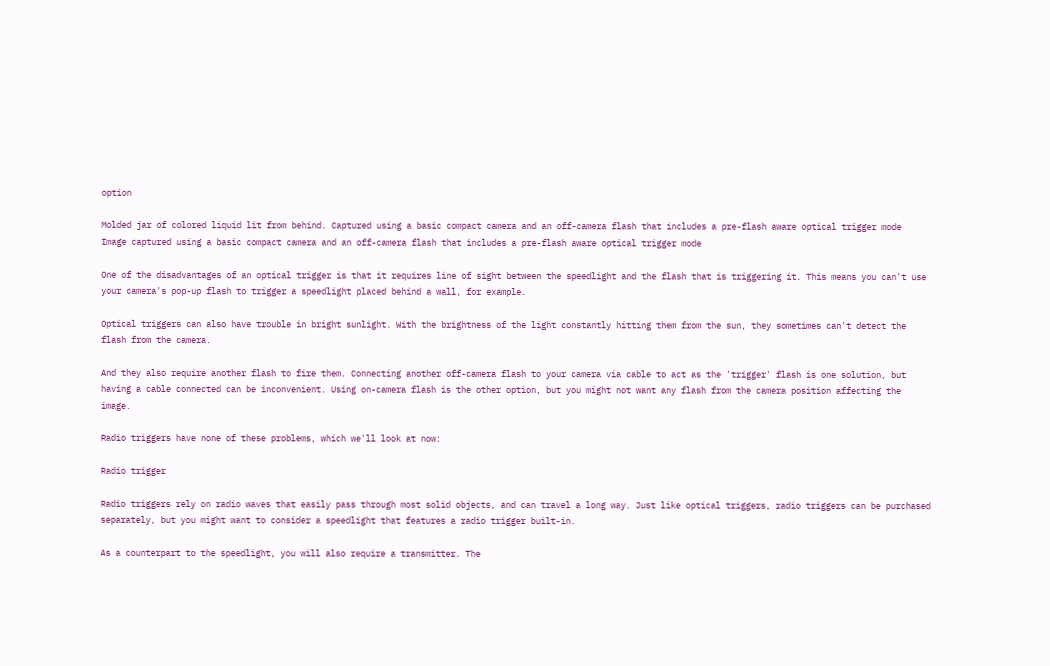option

Molded jar of colored liquid lit from behind. Captured using a basic compact camera and an off-camera flash that includes a pre-flash aware optical trigger mode
Image captured using a basic compact camera and an off-camera flash that includes a pre-flash aware optical trigger mode

One of the disadvantages of an optical trigger is that it requires line of sight between the speedlight and the flash that is triggering it. This means you can't use your camera's pop-up flash to trigger a speedlight placed behind a wall, for example.

Optical triggers can also have trouble in bright sunlight. With the brightness of the light constantly hitting them from the sun, they sometimes can't detect the flash from the camera.

And they also require another flash to fire them. Connecting another off-camera flash to your camera via cable to act as the 'trigger' flash is one solution, but having a cable connected can be inconvenient. Using on-camera flash is the other option, but you might not want any flash from the camera position affecting the image.

Radio triggers have none of these problems, which we'll look at now:

Radio trigger

Radio triggers rely on radio waves that easily pass through most solid objects, and can travel a long way. Just like optical triggers, radio triggers can be purchased separately, but you might want to consider a speedlight that features a radio trigger built-in.

As a counterpart to the speedlight, you will also require a transmitter. The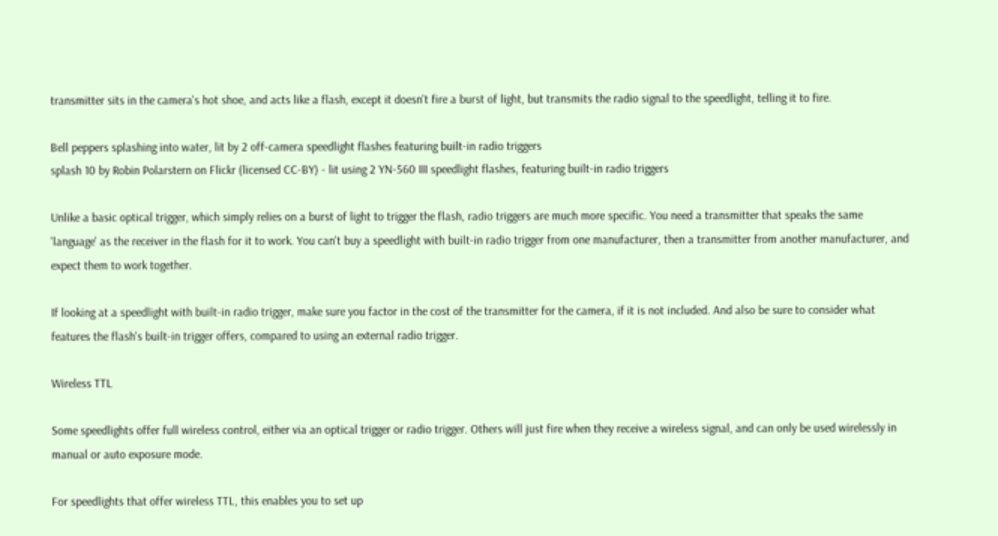transmitter sits in the camera's hot shoe, and acts like a flash, except it doesn't fire a burst of light, but transmits the radio signal to the speedlight, telling it to fire.

Bell peppers splashing into water, lit by 2 off-camera speedlight flashes featuring built-in radio triggers
splash 10 by Robin Polarstern on Flickr (licensed CC-BY) - lit using 2 YN-560 III speedlight flashes, featuring built-in radio triggers

Unlike a basic optical trigger, which simply relies on a burst of light to trigger the flash, radio triggers are much more specific. You need a transmitter that speaks the same 'language' as the receiver in the flash for it to work. You can't buy a speedlight with built-in radio trigger from one manufacturer, then a transmitter from another manufacturer, and expect them to work together.

If looking at a speedlight with built-in radio trigger, make sure you factor in the cost of the transmitter for the camera, if it is not included. And also be sure to consider what features the flash's built-in trigger offers, compared to using an external radio trigger.

Wireless TTL

Some speedlights offer full wireless control, either via an optical trigger or radio trigger. Others will just fire when they receive a wireless signal, and can only be used wirelessly in manual or auto exposure mode.

For speedlights that offer wireless TTL, this enables you to set up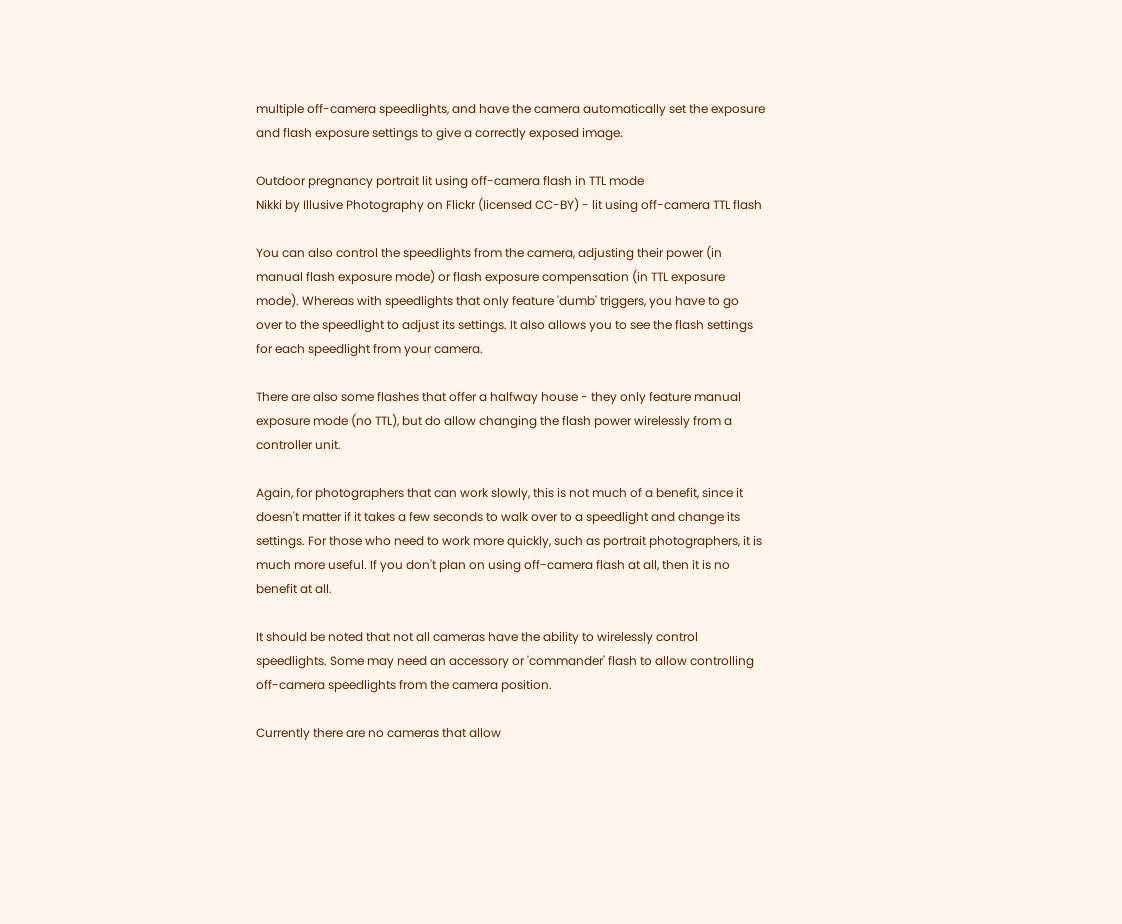multiple off-camera speedlights, and have the camera automatically set the exposure and flash exposure settings to give a correctly exposed image.

Outdoor pregnancy portrait lit using off-camera flash in TTL mode
Nikki by Illusive Photography on Flickr (licensed CC-BY) - lit using off-camera TTL flash

You can also control the speedlights from the camera, adjusting their power (in manual flash exposure mode) or flash exposure compensation (in TTL exposure mode). Whereas with speedlights that only feature 'dumb' triggers, you have to go over to the speedlight to adjust its settings. It also allows you to see the flash settings for each speedlight from your camera.

There are also some flashes that offer a halfway house - they only feature manual exposure mode (no TTL), but do allow changing the flash power wirelessly from a controller unit.

Again, for photographers that can work slowly, this is not much of a benefit, since it doesn't matter if it takes a few seconds to walk over to a speedlight and change its settings. For those who need to work more quickly, such as portrait photographers, it is much more useful. If you don't plan on using off-camera flash at all, then it is no benefit at all.

It should be noted that not all cameras have the ability to wirelessly control speedlights. Some may need an accessory or 'commander' flash to allow controlling off-camera speedlights from the camera position.

Currently there are no cameras that allow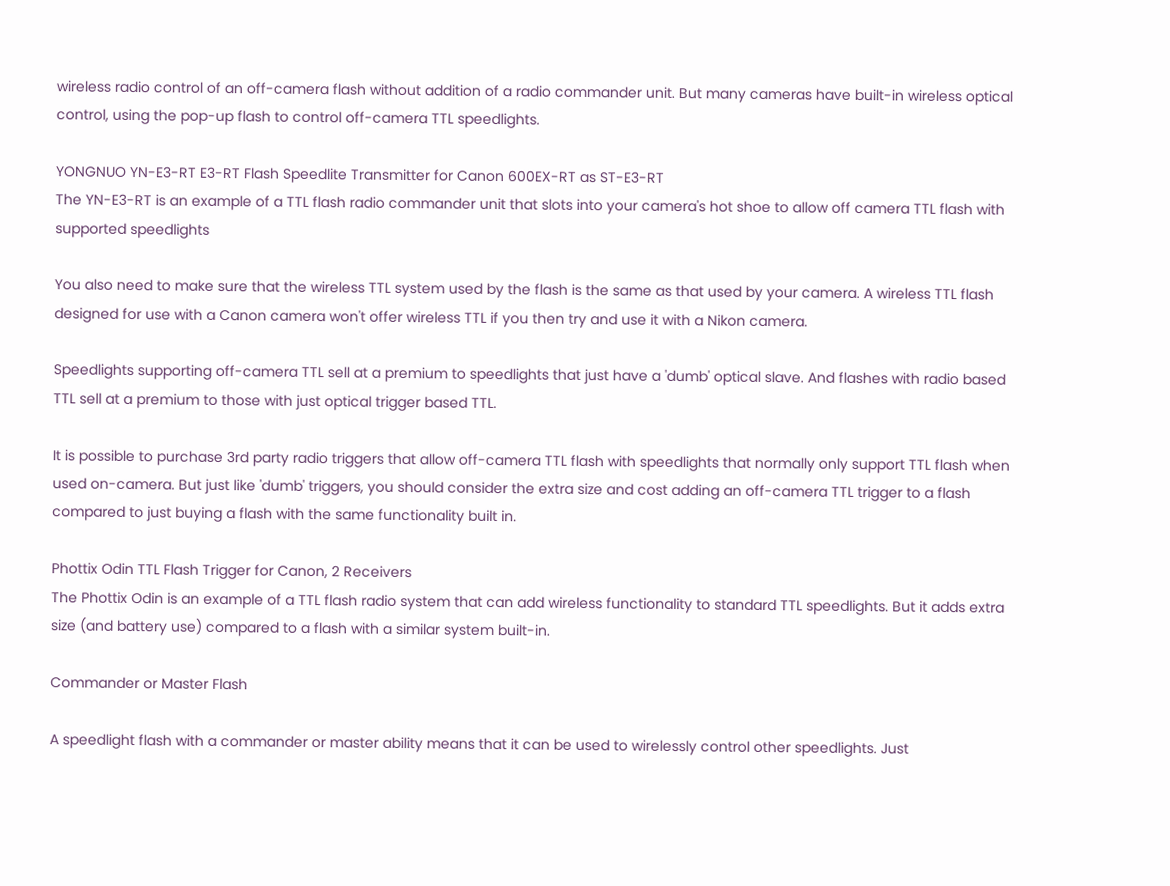wireless radio control of an off-camera flash without addition of a radio commander unit. But many cameras have built-in wireless optical control, using the pop-up flash to control off-camera TTL speedlights.

YONGNUO YN-E3-RT E3-RT Flash Speedlite Transmitter for Canon 600EX-RT as ST-E3-RT
The YN-E3-RT is an example of a TTL flash radio commander unit that slots into your camera's hot shoe to allow off camera TTL flash with supported speedlights

You also need to make sure that the wireless TTL system used by the flash is the same as that used by your camera. A wireless TTL flash designed for use with a Canon camera won't offer wireless TTL if you then try and use it with a Nikon camera.

Speedlights supporting off-camera TTL sell at a premium to speedlights that just have a 'dumb' optical slave. And flashes with radio based TTL sell at a premium to those with just optical trigger based TTL.

It is possible to purchase 3rd party radio triggers that allow off-camera TTL flash with speedlights that normally only support TTL flash when used on-camera. But just like 'dumb' triggers, you should consider the extra size and cost adding an off-camera TTL trigger to a flash compared to just buying a flash with the same functionality built in.

Phottix Odin TTL Flash Trigger for Canon, 2 Receivers
The Phottix Odin is an example of a TTL flash radio system that can add wireless functionality to standard TTL speedlights. But it adds extra size (and battery use) compared to a flash with a similar system built-in.

Commander or Master Flash

A speedlight flash with a commander or master ability means that it can be used to wirelessly control other speedlights. Just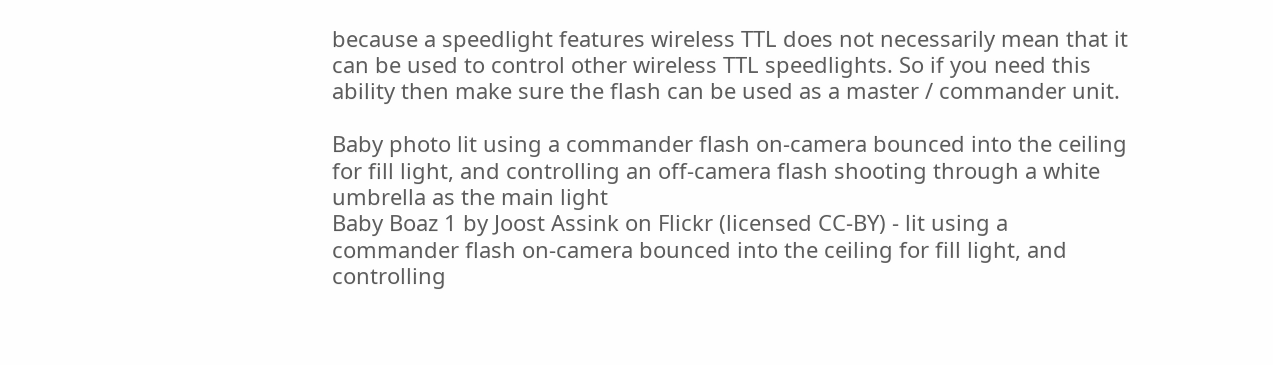because a speedlight features wireless TTL does not necessarily mean that it can be used to control other wireless TTL speedlights. So if you need this ability then make sure the flash can be used as a master / commander unit.

Baby photo lit using a commander flash on-camera bounced into the ceiling for fill light, and controlling an off-camera flash shooting through a white umbrella as the main light
Baby Boaz 1 by Joost Assink on Flickr (licensed CC-BY) - lit using a commander flash on-camera bounced into the ceiling for fill light, and controlling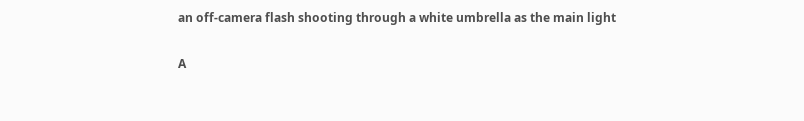an off-camera flash shooting through a white umbrella as the main light

A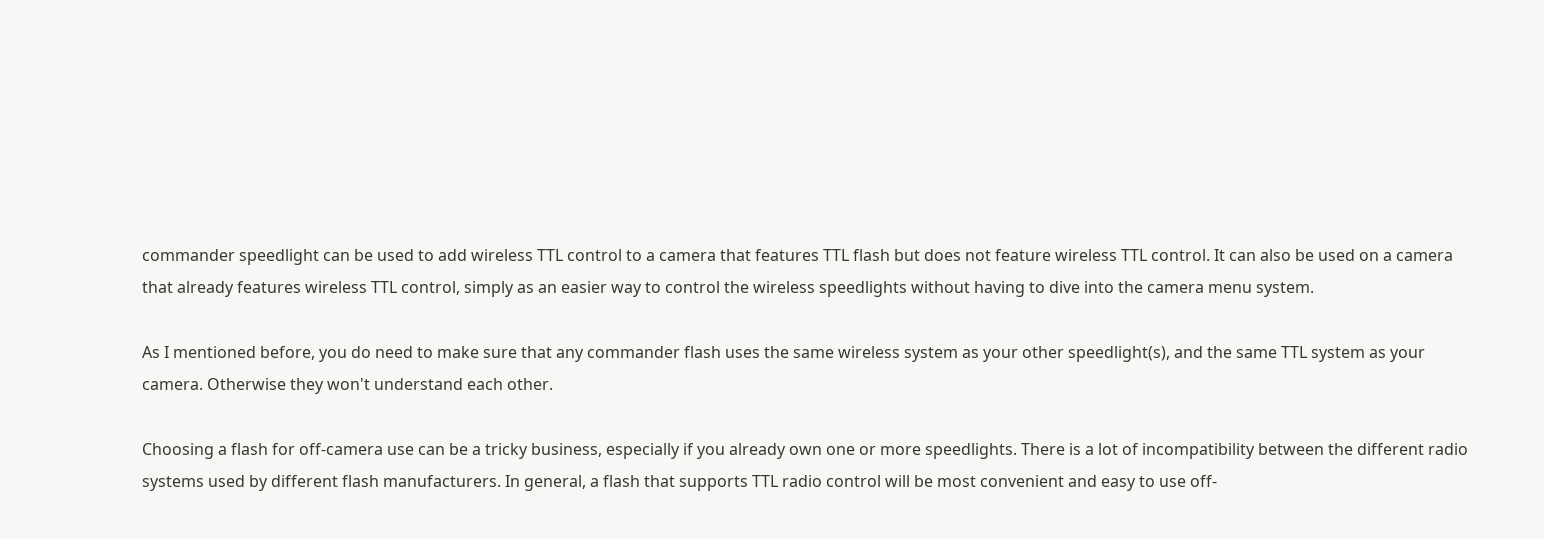commander speedlight can be used to add wireless TTL control to a camera that features TTL flash but does not feature wireless TTL control. It can also be used on a camera that already features wireless TTL control, simply as an easier way to control the wireless speedlights without having to dive into the camera menu system.

As I mentioned before, you do need to make sure that any commander flash uses the same wireless system as your other speedlight(s), and the same TTL system as your camera. Otherwise they won't understand each other.

Choosing a flash for off-camera use can be a tricky business, especially if you already own one or more speedlights. There is a lot of incompatibility between the different radio systems used by different flash manufacturers. In general, a flash that supports TTL radio control will be most convenient and easy to use off-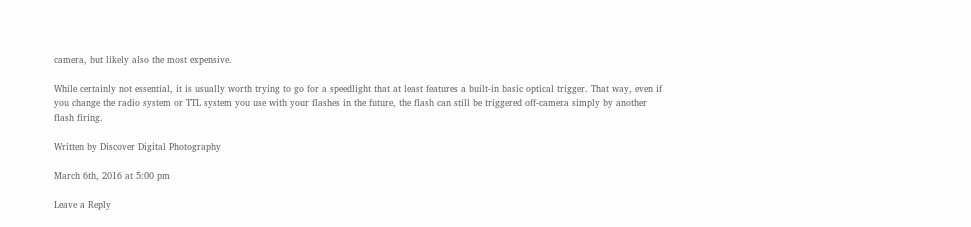camera, but likely also the most expensive.

While certainly not essential, it is usually worth trying to go for a speedlight that at least features a built-in basic optical trigger. That way, even if you change the radio system or TTL system you use with your flashes in the future, the flash can still be triggered off-camera simply by another flash firing.

Written by Discover Digital Photography

March 6th, 2016 at 5:00 pm

Leave a Reply